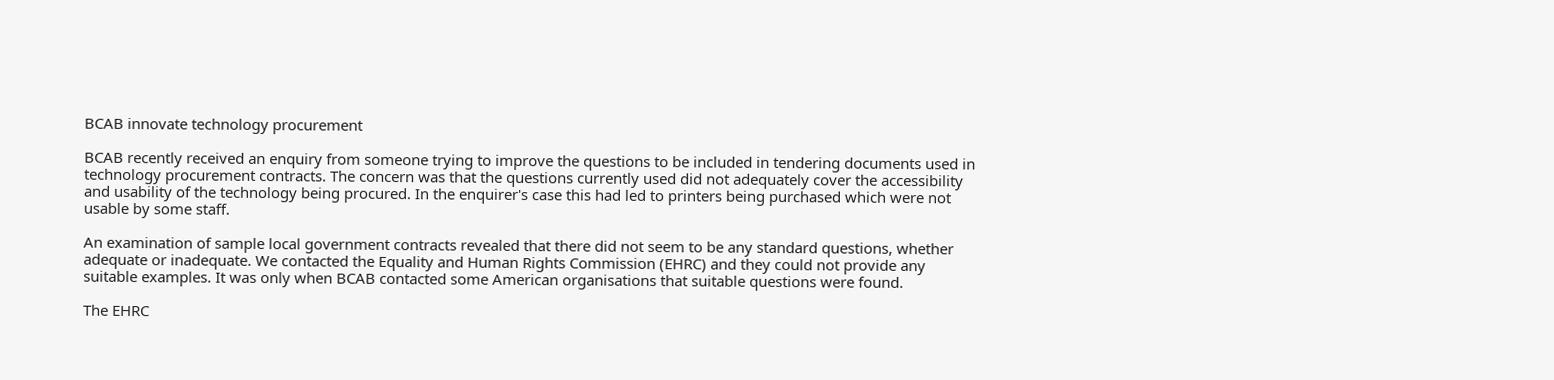BCAB innovate technology procurement

BCAB recently received an enquiry from someone trying to improve the questions to be included in tendering documents used in technology procurement contracts. The concern was that the questions currently used did not adequately cover the accessibility and usability of the technology being procured. In the enquirer's case this had led to printers being purchased which were not usable by some staff.

An examination of sample local government contracts revealed that there did not seem to be any standard questions, whether adequate or inadequate. We contacted the Equality and Human Rights Commission (EHRC) and they could not provide any suitable examples. It was only when BCAB contacted some American organisations that suitable questions were found.

The EHRC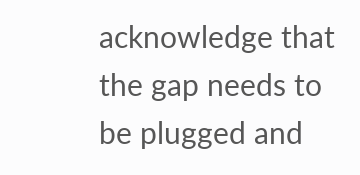acknowledge that the gap needs to be plugged and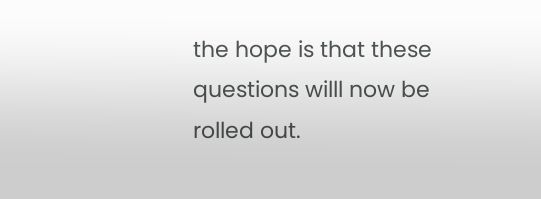the hope is that these questions willl now be rolled out.